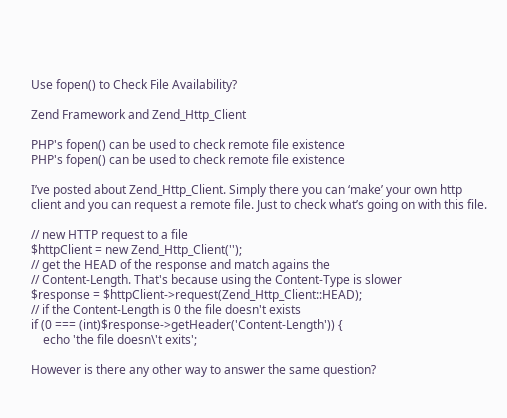Use fopen() to Check File Availability?

Zend Framework and Zend_Http_Client

PHP's fopen() can be used to check remote file existence
PHP's fopen() can be used to check remote file existence

I’ve posted about Zend_Http_Client. Simply there you can ‘make’ your own http client and you can request a remote file. Just to check what’s going on with this file.

// new HTTP request to a file
$httpClient = new Zend_Http_Client('');
// get the HEAD of the response and match agains the
// Content-Length. That's because using the Content-Type is slower
$response = $httpClient->request(Zend_Http_Client::HEAD);
// if the Content-Length is 0 the file doesn't exists
if (0 === (int)$response->getHeader('Content-Length')) {
    echo 'the file doesn\'t exits';

However is there any other way to answer the same question?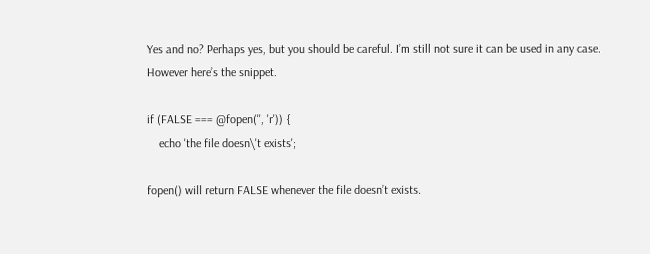Yes and no? Perhaps yes, but you should be careful. I’m still not sure it can be used in any case. However here’s the snippet.

if (FALSE === @fopen('', 'r')) {
    echo 'the file doesn\'t exists';

fopen() will return FALSE whenever the file doesn’t exists.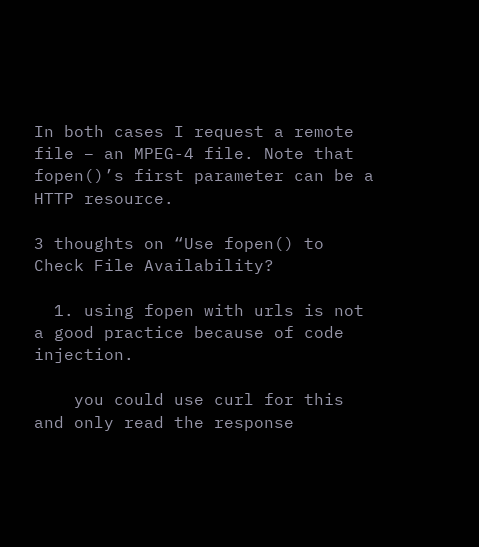In both cases I request a remote file – an MPEG-4 file. Note that fopen()’s first parameter can be a HTTP resource.

3 thoughts on “Use fopen() to Check File Availability?

  1. using fopen with urls is not a good practice because of code injection.

    you could use curl for this and only read the response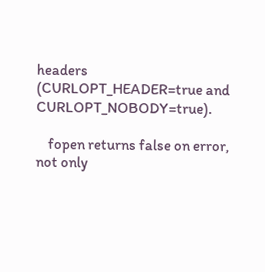headers (CURLOPT_HEADER=true and CURLOPT_NOBODY=true).

    fopen returns false on error, not only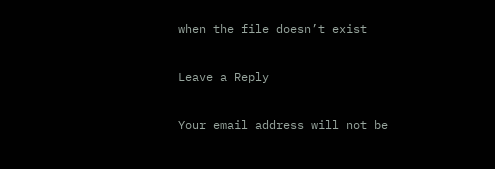when the file doesn’t exist

Leave a Reply

Your email address will not be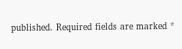published. Required fields are marked *